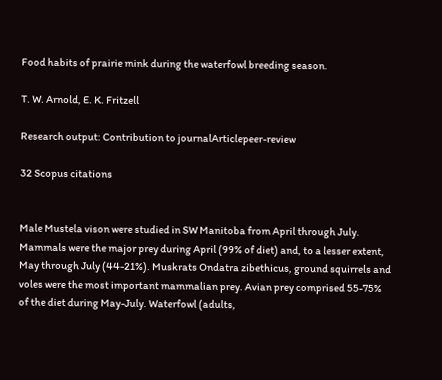Food habits of prairie mink during the waterfowl breeding season.

T. W. Arnold, E. K. Fritzell

Research output: Contribution to journalArticlepeer-review

32 Scopus citations


Male Mustela vison were studied in SW Manitoba from April through July. Mammals were the major prey during April (99% of diet) and, to a lesser extent, May through July (44-21%). Muskrats Ondatra zibethicus, ground squirrels and voles were the most important mammalian prey. Avian prey comprised 55-75% of the diet during May-July. Waterfowl (adults,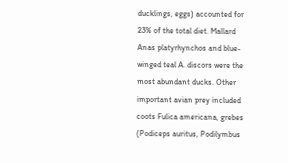ducklings, eggs) accounted for 23% of the total diet. Mallard Anas platyrhynchos and blue-winged teal A. discors were the most abundant ducks. Other important avian prey included coots Fulica americana, grebes (Podiceps auritus, Podilymbus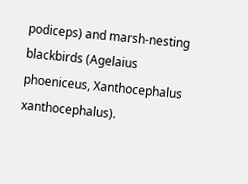podiceps) and marsh-nesting blackbirds (Agelaius phoeniceus, Xanthocephalus xanthocephalus).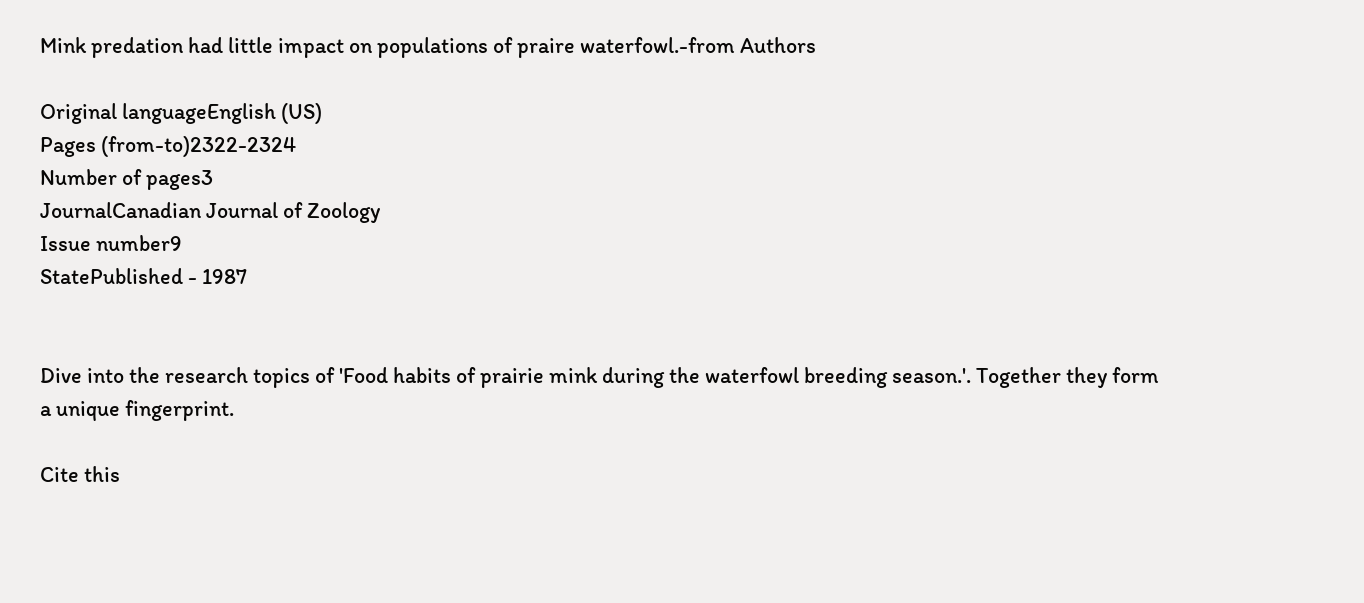Mink predation had little impact on populations of praire waterfowl.-from Authors

Original languageEnglish (US)
Pages (from-to)2322-2324
Number of pages3
JournalCanadian Journal of Zoology
Issue number9
StatePublished - 1987


Dive into the research topics of 'Food habits of prairie mink during the waterfowl breeding season.'. Together they form a unique fingerprint.

Cite this